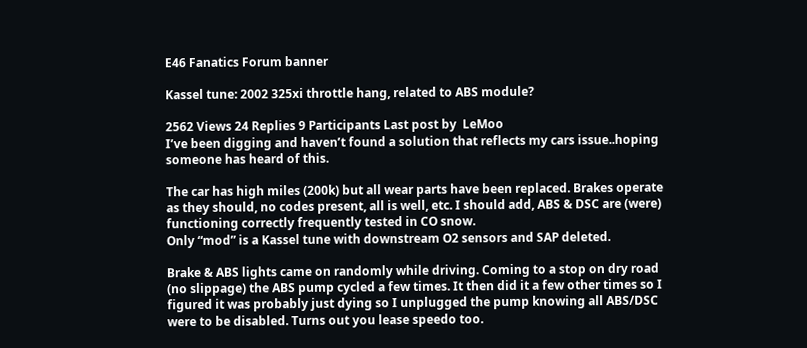E46 Fanatics Forum banner

Kassel tune: 2002 325xi throttle hang, related to ABS module?

2562 Views 24 Replies 9 Participants Last post by  LeMoo
I’ve been digging and haven’t found a solution that reflects my cars issue..hoping someone has heard of this.

The car has high miles (200k) but all wear parts have been replaced. Brakes operate as they should, no codes present, all is well, etc. I should add, ABS & DSC are (were) functioning correctly frequently tested in CO snow.
Only “mod” is a Kassel tune with downstream O2 sensors and SAP deleted.

Brake & ABS lights came on randomly while driving. Coming to a stop on dry road (no slippage) the ABS pump cycled a few times. It then did it a few other times so I figured it was probably just dying so I unplugged the pump knowing all ABS/DSC were to be disabled. Turns out you lease speedo too.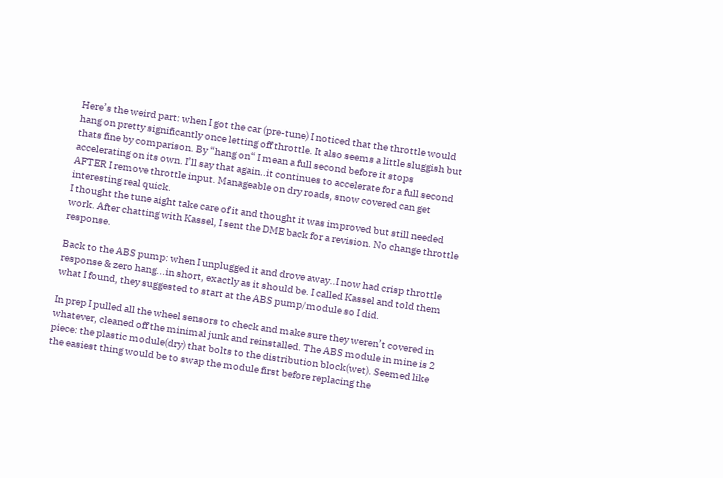Here’s the weird part: when I got the car (pre-tune) I noticed that the throttle would hang on pretty significantly once letting off throttle. It also seems a little sluggish but thats fine by comparison. By “hang on“ I mean a full second before it stops accelerating on its own. I’ll say that again..it continues to accelerate for a full second AFTER I remove throttle input. Manageable on dry roads, snow covered can get interesting real quick.
I thought the tune aight take care of it and thought it was improved but still needed work. After chatting with Kassel, I sent the DME back for a revision. No change throttle response.

Back to the ABS pump: when I unplugged it and drove away..I now had crisp throttle response & zero hang...in short, exactly as it should be. I called Kassel and told them what I found, they suggested to start at the ABS pump/module so I did.

In prep I pulled all the wheel sensors to check and make sure they weren’t covered in whatever, cleaned off the minimal junk and reinstalled. The ABS module in mine is 2 piece: the plastic module(dry) that bolts to the distribution block(wet). Seemed like the easiest thing would be to swap the module first before replacing the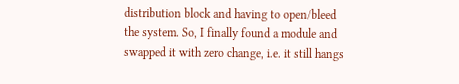distribution block and having to open/bleed the system. So, I finally found a module and swapped it with zero change, i.e. it still hangs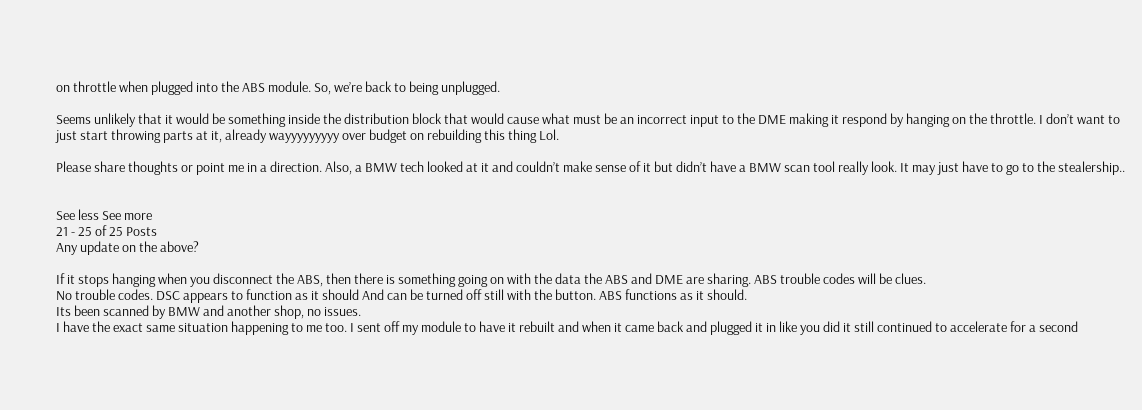on throttle when plugged into the ABS module. So, we’re back to being unplugged.

Seems unlikely that it would be something inside the distribution block that would cause what must be an incorrect input to the DME making it respond by hanging on the throttle. I don’t want to just start throwing parts at it, already wayyyyyyyyy over budget on rebuilding this thing Lol.

Please share thoughts or point me in a direction. Also, a BMW tech looked at it and couldn’t make sense of it but didn’t have a BMW scan tool really look. It may just have to go to the stealership..


See less See more
21 - 25 of 25 Posts
Any update on the above?

If it stops hanging when you disconnect the ABS, then there is something going on with the data the ABS and DME are sharing. ABS trouble codes will be clues.
No trouble codes. DSC appears to function as it should And can be turned off still with the button. ABS functions as it should.
Its been scanned by BMW and another shop, no issues.
I have the exact same situation happening to me too. I sent off my module to have it rebuilt and when it came back and plugged it in like you did it still continued to accelerate for a second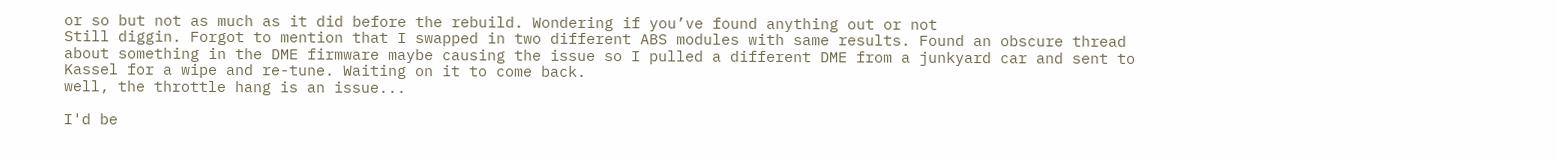or so but not as much as it did before the rebuild. Wondering if you’ve found anything out or not
Still diggin. Forgot to mention that I swapped in two different ABS modules with same results. Found an obscure thread about something in the DME firmware maybe causing the issue so I pulled a different DME from a junkyard car and sent to Kassel for a wipe and re-tune. Waiting on it to come back.
well, the throttle hang is an issue...

I'd be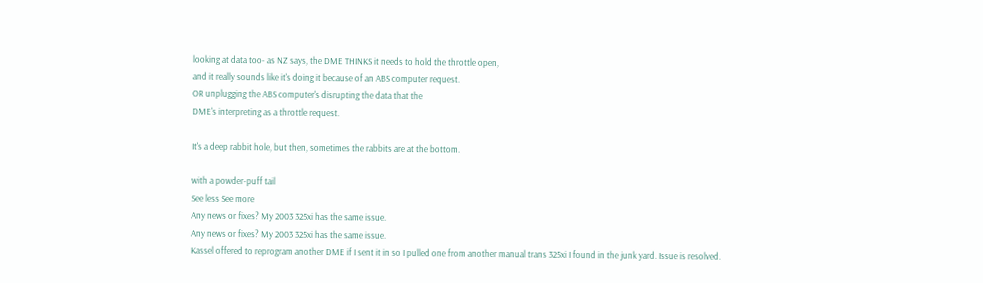looking at data too- as NZ says, the DME THINKS it needs to hold the throttle open,
and it really sounds like it's doing it because of an ABS computer request.
OR unplugging the ABS computer's disrupting the data that the
DME's interpreting as a throttle request.

It's a deep rabbit hole, but then, sometimes the rabbits are at the bottom.

with a powder-puff tail
See less See more
Any news or fixes? My 2003 325xi has the same issue.
Any news or fixes? My 2003 325xi has the same issue.
Kassel offered to reprogram another DME if I sent it in so I pulled one from another manual trans 325xi I found in the junk yard. Issue is resolved.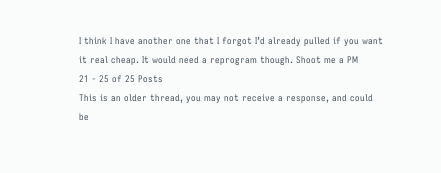I think I have another one that I forgot I’d already pulled if you want it real cheap. It would need a reprogram though. Shoot me a PM
21 - 25 of 25 Posts
This is an older thread, you may not receive a response, and could be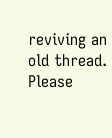reviving an old thread. Please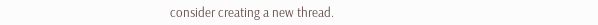consider creating a new thread.